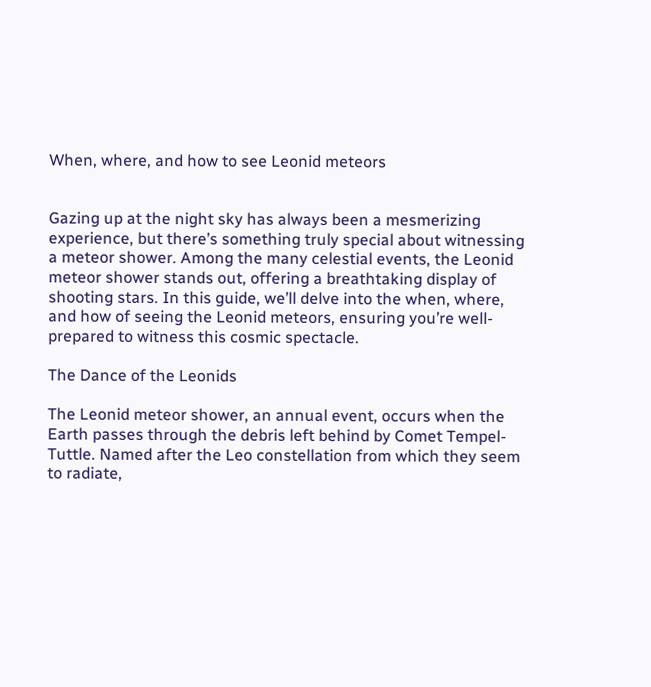When, where, and how to see Leonid meteors


Gazing up at the night sky has always been a mesmerizing experience, but there’s something truly special about witnessing a meteor shower. Among the many celestial events, the Leonid meteor shower stands out, offering a breathtaking display of shooting stars. In this guide, we’ll delve into the when, where, and how of seeing the Leonid meteors, ensuring you’re well-prepared to witness this cosmic spectacle.

The Dance of the Leonids

The Leonid meteor shower, an annual event, occurs when the Earth passes through the debris left behind by Comet Tempel-Tuttle. Named after the Leo constellation from which they seem to radiate,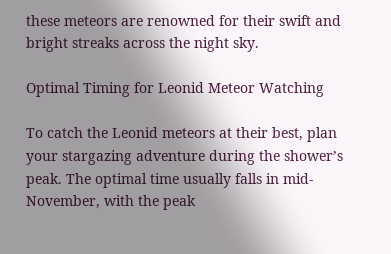these meteors are renowned for their swift and bright streaks across the night sky.

Optimal Timing for Leonid Meteor Watching

To catch the Leonid meteors at their best, plan your stargazing adventure during the shower’s peak. The optimal time usually falls in mid-November, with the peak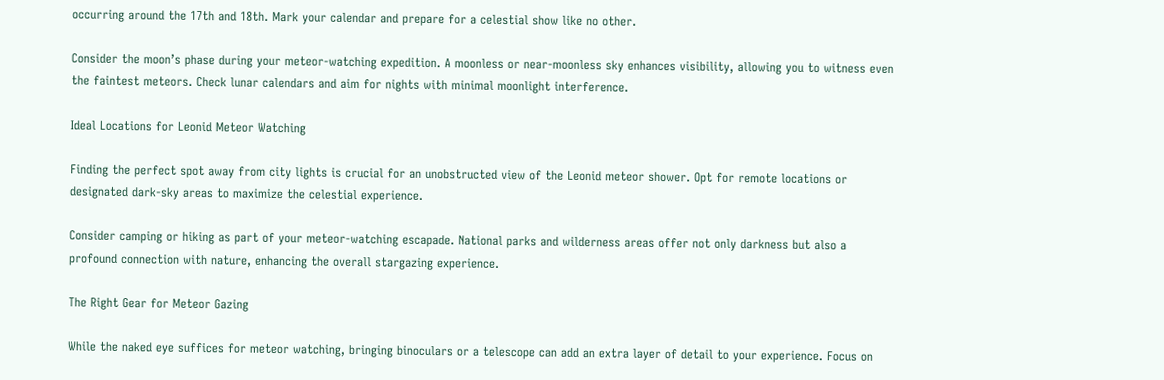occurring around the 17th and 18th. Mark your calendar and prepare for a celestial show like no other.

Consider the moon’s phase during your meteor-watching expedition. A moonless or near-moonless sky enhances visibility, allowing you to witness even the faintest meteors. Check lunar calendars and aim for nights with minimal moonlight interference.

Ideal Locations for Leonid Meteor Watching

Finding the perfect spot away from city lights is crucial for an unobstructed view of the Leonid meteor shower. Opt for remote locations or designated dark-sky areas to maximize the celestial experience.

Consider camping or hiking as part of your meteor-watching escapade. National parks and wilderness areas offer not only darkness but also a profound connection with nature, enhancing the overall stargazing experience.

The Right Gear for Meteor Gazing

While the naked eye suffices for meteor watching, bringing binoculars or a telescope can add an extra layer of detail to your experience. Focus on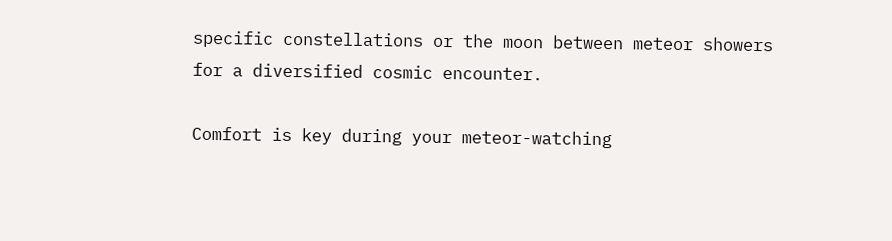specific constellations or the moon between meteor showers for a diversified cosmic encounter.

Comfort is key during your meteor-watching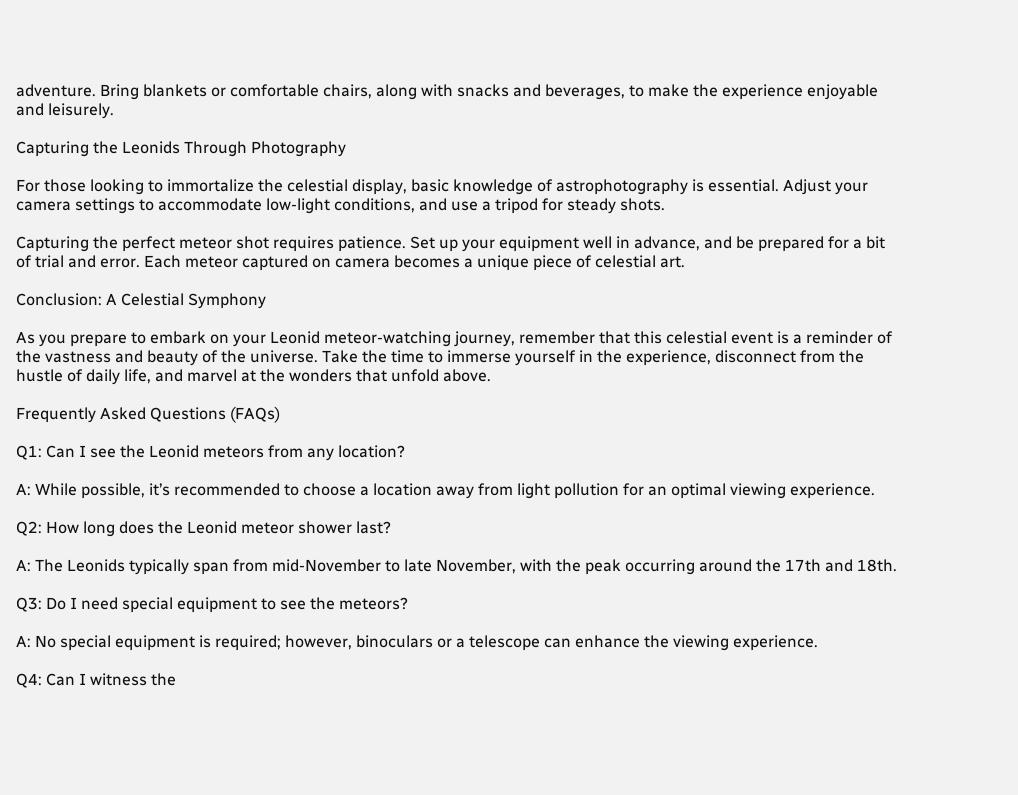adventure. Bring blankets or comfortable chairs, along with snacks and beverages, to make the experience enjoyable and leisurely.

Capturing the Leonids Through Photography

For those looking to immortalize the celestial display, basic knowledge of astrophotography is essential. Adjust your camera settings to accommodate low-light conditions, and use a tripod for steady shots.

Capturing the perfect meteor shot requires patience. Set up your equipment well in advance, and be prepared for a bit of trial and error. Each meteor captured on camera becomes a unique piece of celestial art.

Conclusion: A Celestial Symphony

As you prepare to embark on your Leonid meteor-watching journey, remember that this celestial event is a reminder of the vastness and beauty of the universe. Take the time to immerse yourself in the experience, disconnect from the hustle of daily life, and marvel at the wonders that unfold above.

Frequently Asked Questions (FAQs)

Q1: Can I see the Leonid meteors from any location?

A: While possible, it’s recommended to choose a location away from light pollution for an optimal viewing experience.

Q2: How long does the Leonid meteor shower last?

A: The Leonids typically span from mid-November to late November, with the peak occurring around the 17th and 18th.

Q3: Do I need special equipment to see the meteors?

A: No special equipment is required; however, binoculars or a telescope can enhance the viewing experience.

Q4: Can I witness the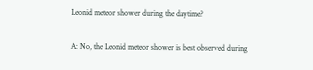Leonid meteor shower during the daytime?

A: No, the Leonid meteor shower is best observed during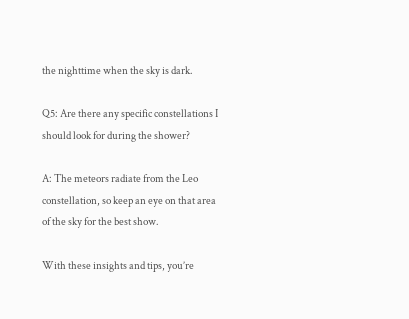the nighttime when the sky is dark.

Q5: Are there any specific constellations I should look for during the shower?

A: The meteors radiate from the Leo constellation, so keep an eye on that area of the sky for the best show.

With these insights and tips, you’re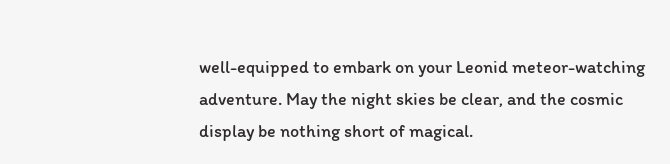well-equipped to embark on your Leonid meteor-watching adventure. May the night skies be clear, and the cosmic display be nothing short of magical.